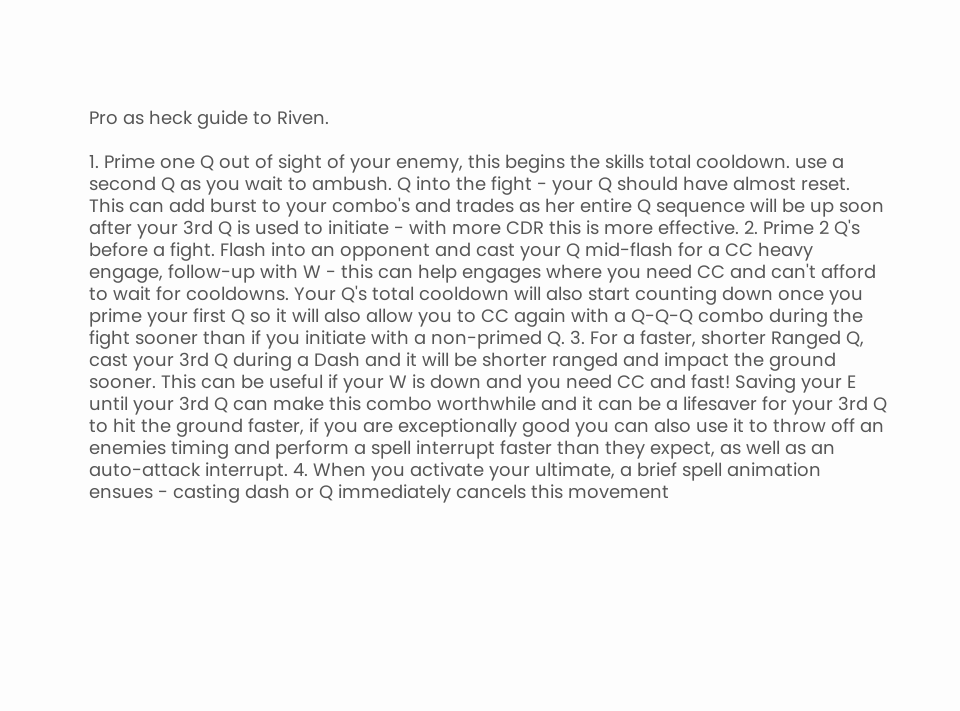Pro as heck guide to Riven.

1. Prime one Q out of sight of your enemy, this begins the skills total cooldown. use a second Q as you wait to ambush. Q into the fight - your Q should have almost reset. This can add burst to your combo's and trades as her entire Q sequence will be up soon after your 3rd Q is used to initiate - with more CDR this is more effective. 2. Prime 2 Q's before a fight. Flash into an opponent and cast your Q mid-flash for a CC heavy engage, follow-up with W - this can help engages where you need CC and can't afford to wait for cooldowns. Your Q's total cooldown will also start counting down once you prime your first Q so it will also allow you to CC again with a Q-Q-Q combo during the fight sooner than if you initiate with a non-primed Q. 3. For a faster, shorter Ranged Q, cast your 3rd Q during a Dash and it will be shorter ranged and impact the ground sooner. This can be useful if your W is down and you need CC and fast! Saving your E until your 3rd Q can make this combo worthwhile and it can be a lifesaver for your 3rd Q to hit the ground faster, if you are exceptionally good you can also use it to throw off an enemies timing and perform a spell interrupt faster than they expect, as well as an auto-attack interrupt. 4. When you activate your ultimate, a brief spell animation ensues - casting dash or Q immediately cancels this movement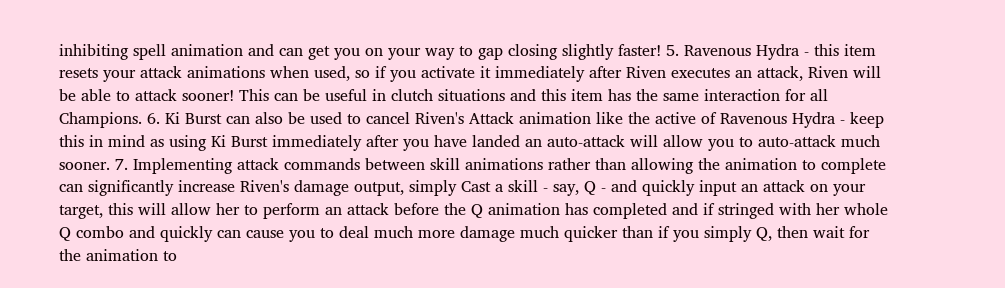inhibiting spell animation and can get you on your way to gap closing slightly faster! 5. Ravenous Hydra - this item resets your attack animations when used, so if you activate it immediately after Riven executes an attack, Riven will be able to attack sooner! This can be useful in clutch situations and this item has the same interaction for all Champions. 6. Ki Burst can also be used to cancel Riven's Attack animation like the active of Ravenous Hydra - keep this in mind as using Ki Burst immediately after you have landed an auto-attack will allow you to auto-attack much sooner. 7. Implementing attack commands between skill animations rather than allowing the animation to complete can significantly increase Riven's damage output, simply Cast a skill - say, Q - and quickly input an attack on your target, this will allow her to perform an attack before the Q animation has completed and if stringed with her whole Q combo and quickly can cause you to deal much more damage much quicker than if you simply Q, then wait for the animation to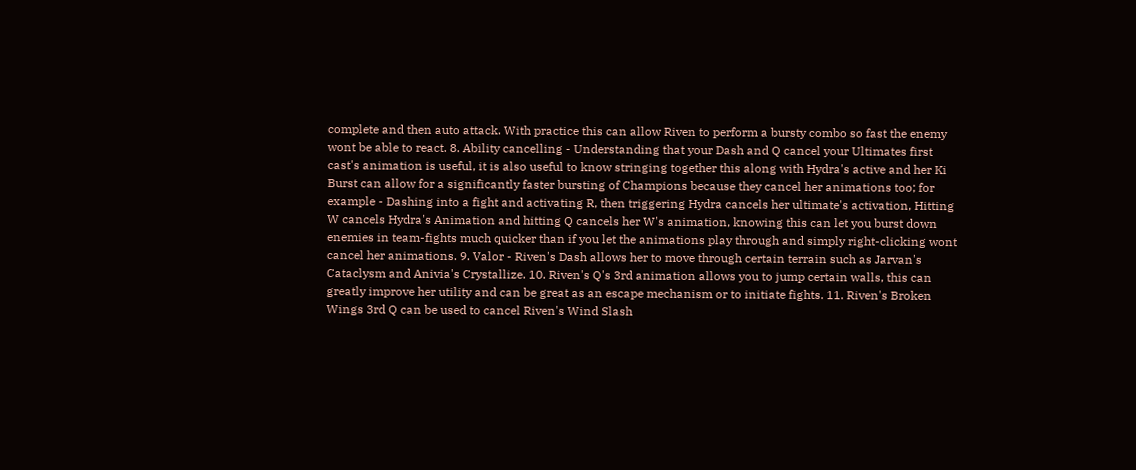complete and then auto attack. With practice this can allow Riven to perform a bursty combo so fast the enemy wont be able to react. 8. Ability cancelling - Understanding that your Dash and Q cancel your Ultimates first cast's animation is useful, it is also useful to know stringing together this along with Hydra's active and her Ki Burst can allow for a significantly faster bursting of Champions because they cancel her animations too; for example - Dashing into a fight and activating R, then triggering Hydra cancels her ultimate's activation, Hitting W cancels Hydra's Animation and hitting Q cancels her W's animation, knowing this can let you burst down enemies in team-fights much quicker than if you let the animations play through and simply right-clicking wont cancel her animations. 9. Valor - Riven's Dash allows her to move through certain terrain such as Jarvan's Cataclysm and Anivia's Crystallize. 10. Riven's Q's 3rd animation allows you to jump certain walls, this can greatly improve her utility and can be great as an escape mechanism or to initiate fights. 11. Riven's Broken Wings 3rd Q can be used to cancel Riven's Wind Slash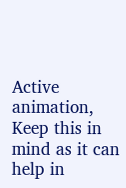Active animation, Keep this in mind as it can help in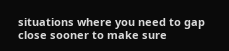situations where you need to gap close sooner to make sure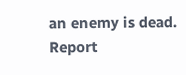an enemy is dead.
Report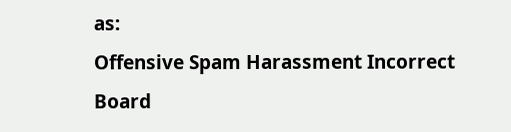as:
Offensive Spam Harassment Incorrect Board